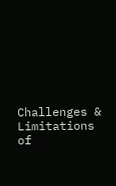Challenges & Limitations of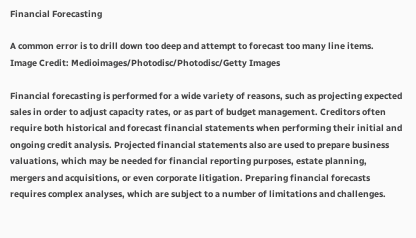Financial Forecasting

A common error is to drill down too deep and attempt to forecast too many line items.
Image Credit: Medioimages/Photodisc/Photodisc/Getty Images

Financial forecasting is performed for a wide variety of reasons, such as projecting expected sales in order to adjust capacity rates, or as part of budget management. Creditors often require both historical and forecast financial statements when performing their initial and ongoing credit analysis. Projected financial statements also are used to prepare business valuations, which may be needed for financial reporting purposes, estate planning, mergers and acquisitions, or even corporate litigation. Preparing financial forecasts requires complex analyses, which are subject to a number of limitations and challenges.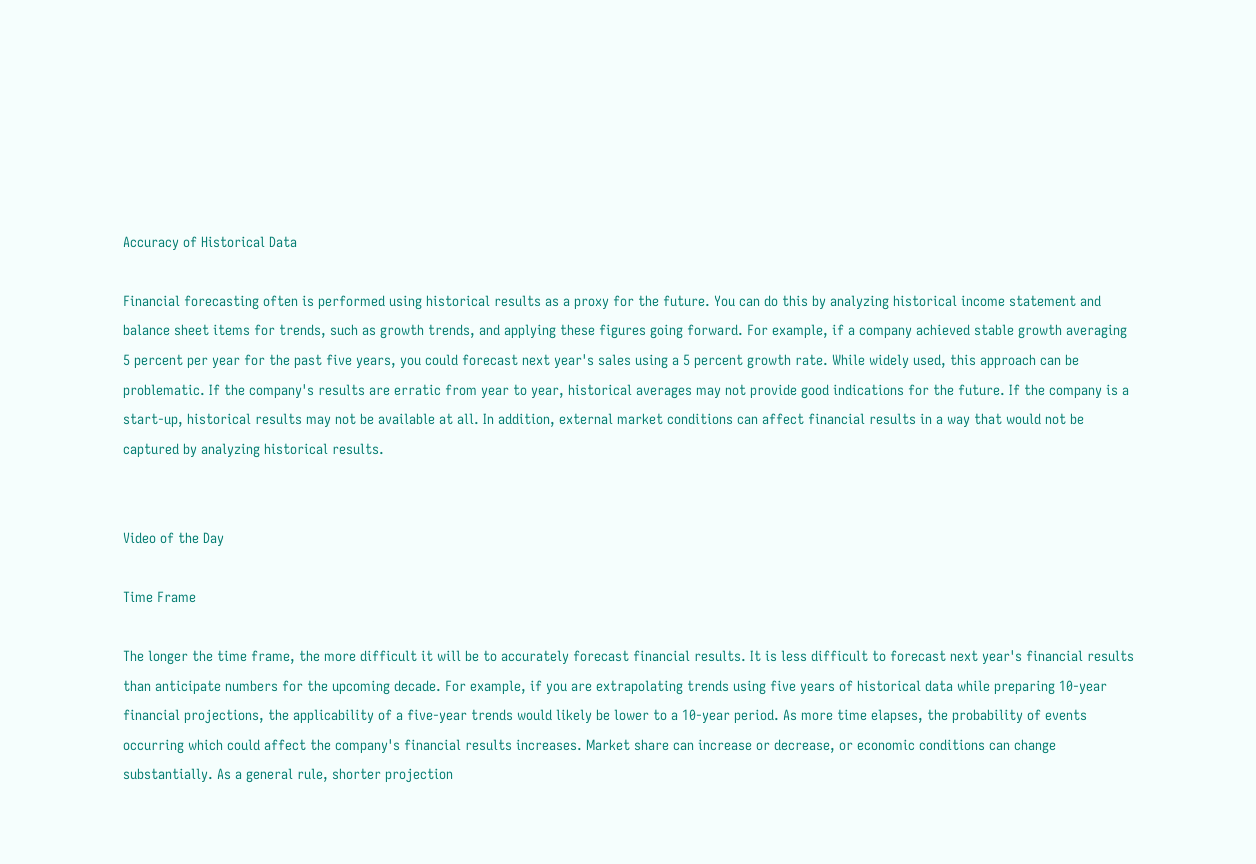Accuracy of Historical Data

Financial forecasting often is performed using historical results as a proxy for the future. You can do this by analyzing historical income statement and balance sheet items for trends, such as growth trends, and applying these figures going forward. For example, if a company achieved stable growth averaging 5 percent per year for the past five years, you could forecast next year's sales using a 5 percent growth rate. While widely used, this approach can be problematic. If the company's results are erratic from year to year, historical averages may not provide good indications for the future. If the company is a start-up, historical results may not be available at all. In addition, external market conditions can affect financial results in a way that would not be captured by analyzing historical results.


Video of the Day

Time Frame

The longer the time frame, the more difficult it will be to accurately forecast financial results. It is less difficult to forecast next year's financial results than anticipate numbers for the upcoming decade. For example, if you are extrapolating trends using five years of historical data while preparing 10-year financial projections, the applicability of a five-year trends would likely be lower to a 10-year period. As more time elapses, the probability of events occurring which could affect the company's financial results increases. Market share can increase or decrease, or economic conditions can change substantially. As a general rule, shorter projection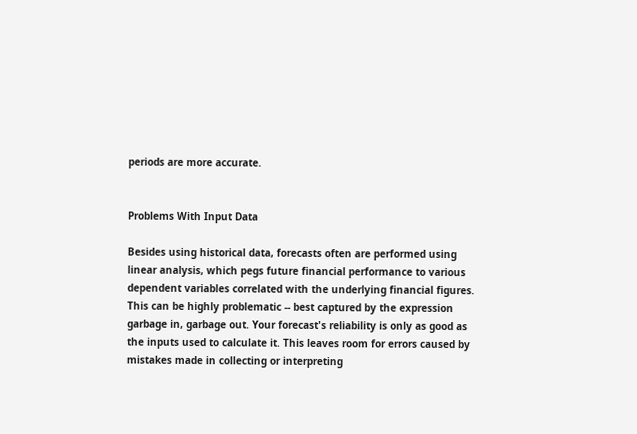periods are more accurate.


Problems With Input Data

Besides using historical data, forecasts often are performed using linear analysis, which pegs future financial performance to various dependent variables correlated with the underlying financial figures. This can be highly problematic -- best captured by the expression garbage in, garbage out. Your forecast's reliability is only as good as the inputs used to calculate it. This leaves room for errors caused by mistakes made in collecting or interpreting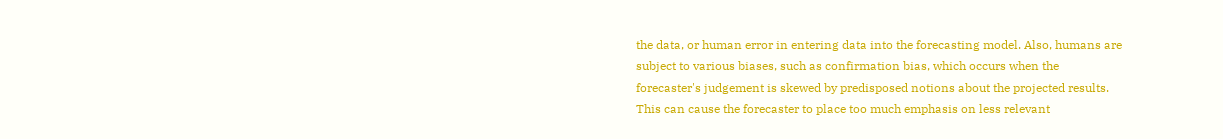the data, or human error in entering data into the forecasting model. Also, humans are subject to various biases, such as confirmation bias, which occurs when the forecaster's judgement is skewed by predisposed notions about the projected results. This can cause the forecaster to place too much emphasis on less relevant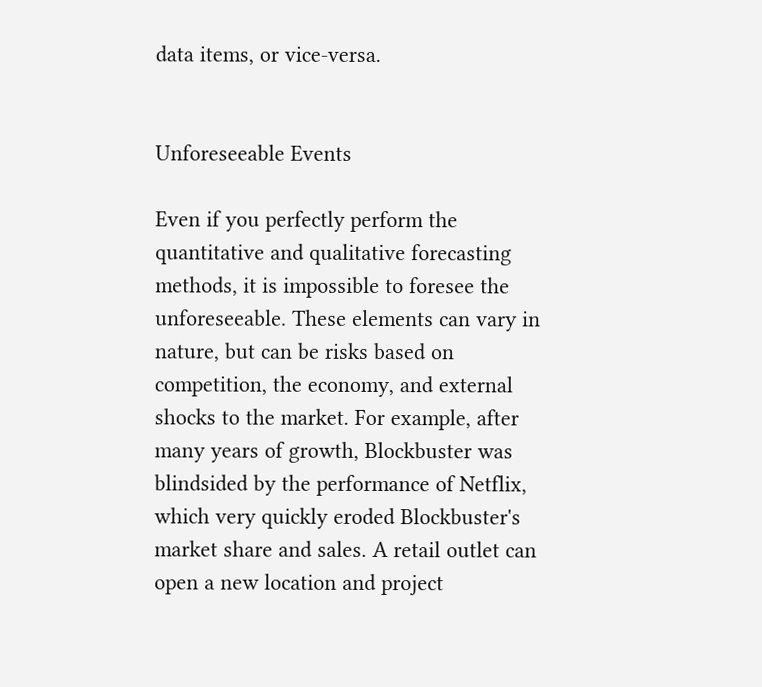data items, or vice-versa.


Unforeseeable Events

Even if you perfectly perform the quantitative and qualitative forecasting methods, it is impossible to foresee the unforeseeable. These elements can vary in nature, but can be risks based on competition, the economy, and external shocks to the market. For example, after many years of growth, Blockbuster was blindsided by the performance of Netflix, which very quickly eroded Blockbuster's market share and sales. A retail outlet can open a new location and project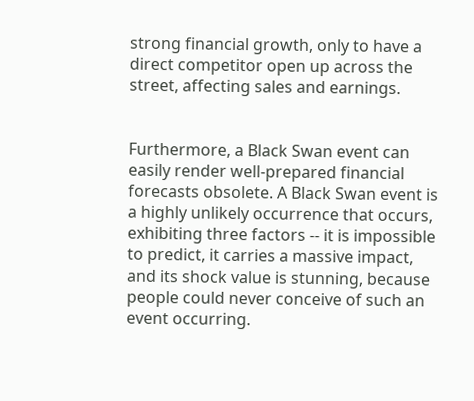strong financial growth, only to have a direct competitor open up across the street, affecting sales and earnings.


Furthermore, a Black Swan event can easily render well-prepared financial forecasts obsolete. A Black Swan event is a highly unlikely occurrence that occurs, exhibiting three factors -- it is impossible to predict, it carries a massive impact, and its shock value is stunning, because people could never conceive of such an event occurring.